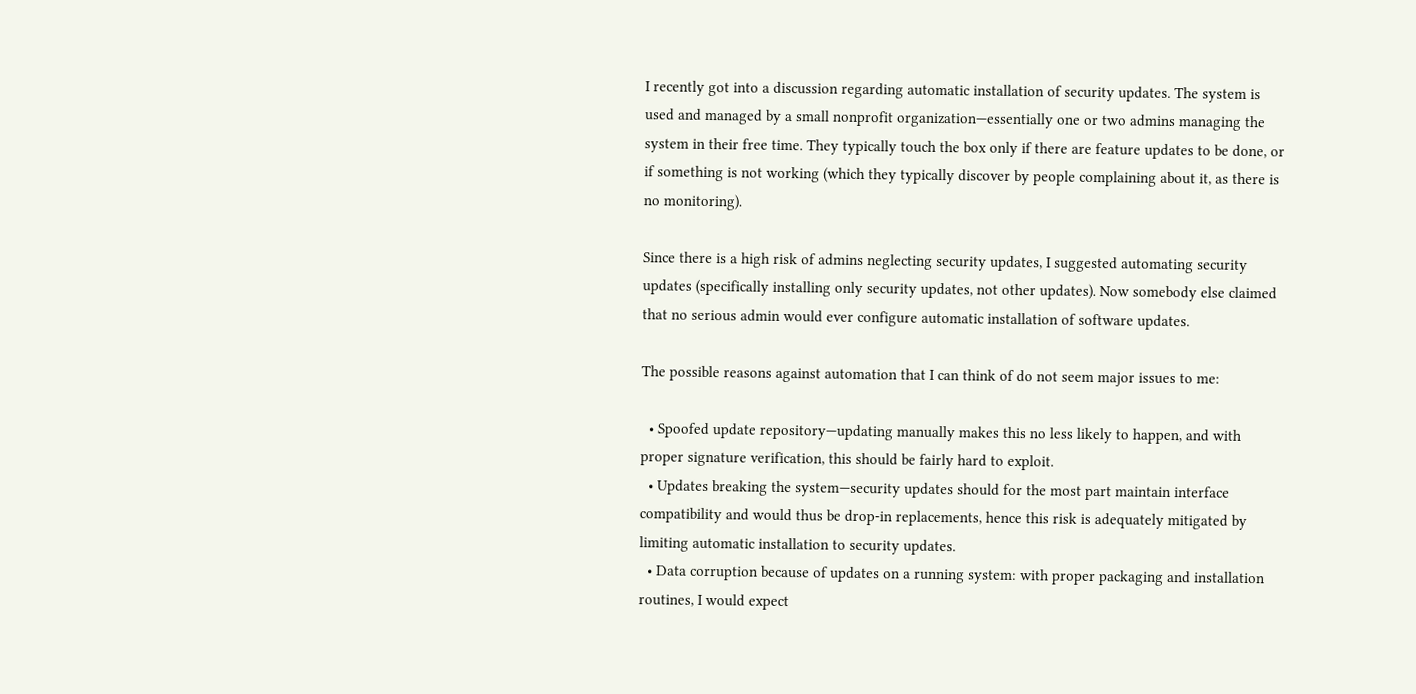I recently got into a discussion regarding automatic installation of security updates. The system is used and managed by a small nonprofit organization—essentially one or two admins managing the system in their free time. They typically touch the box only if there are feature updates to be done, or if something is not working (which they typically discover by people complaining about it, as there is no monitoring).

Since there is a high risk of admins neglecting security updates, I suggested automating security updates (specifically installing only security updates, not other updates). Now somebody else claimed that no serious admin would ever configure automatic installation of software updates.

The possible reasons against automation that I can think of do not seem major issues to me:

  • Spoofed update repository—updating manually makes this no less likely to happen, and with proper signature verification, this should be fairly hard to exploit.
  • Updates breaking the system—security updates should for the most part maintain interface compatibility and would thus be drop-in replacements, hence this risk is adequately mitigated by limiting automatic installation to security updates.
  • Data corruption because of updates on a running system: with proper packaging and installation routines, I would expect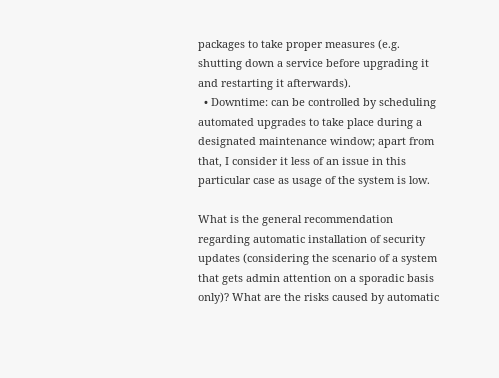packages to take proper measures (e.g. shutting down a service before upgrading it and restarting it afterwards).
  • Downtime: can be controlled by scheduling automated upgrades to take place during a designated maintenance window; apart from that, I consider it less of an issue in this particular case as usage of the system is low.

What is the general recommendation regarding automatic installation of security updates (considering the scenario of a system that gets admin attention on a sporadic basis only)? What are the risks caused by automatic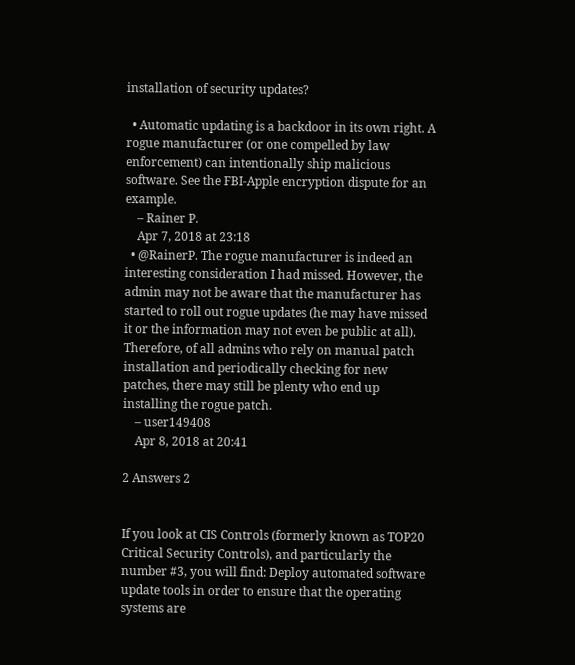installation of security updates?

  • Automatic updating is a backdoor in its own right. A rogue manufacturer (or one compelled by law enforcement) can intentionally ship malicious software. See the FBI-Apple encryption dispute for an example.
    – Rainer P.
    Apr 7, 2018 at 23:18
  • @RainerP. The rogue manufacturer is indeed an interesting consideration I had missed. However, the admin may not be aware that the manufacturer has started to roll out rogue updates (he may have missed it or the information may not even be public at all). Therefore, of all admins who rely on manual patch installation and periodically checking for new patches, there may still be plenty who end up installing the rogue patch.
    – user149408
    Apr 8, 2018 at 20:41

2 Answers 2


If you look at CIS Controls (formerly known as TOP20 Critical Security Controls), and particularly the number #3, you will find: Deploy automated software update tools in order to ensure that the operating systems are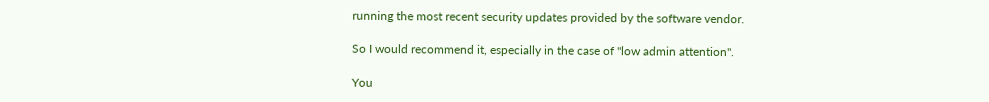running the most recent security updates provided by the software vendor.

So I would recommend it, especially in the case of "low admin attention".

You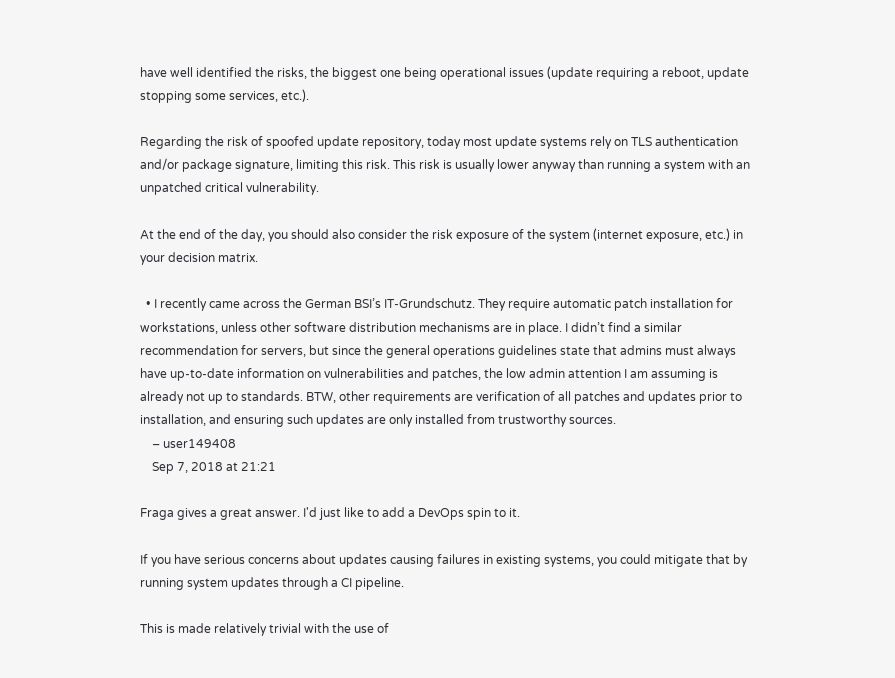have well identified the risks, the biggest one being operational issues (update requiring a reboot, update stopping some services, etc.).

Regarding the risk of spoofed update repository, today most update systems rely on TLS authentication and/or package signature, limiting this risk. This risk is usually lower anyway than running a system with an unpatched critical vulnerability.

At the end of the day, you should also consider the risk exposure of the system (internet exposure, etc.) in your decision matrix.

  • I recently came across the German BSI’s IT-Grundschutz. They require automatic patch installation for workstations, unless other software distribution mechanisms are in place. I didn’t find a similar recommendation for servers, but since the general operations guidelines state that admins must always have up-to-date information on vulnerabilities and patches, the low admin attention I am assuming is already not up to standards. BTW, other requirements are verification of all patches and updates prior to installation, and ensuring such updates are only installed from trustworthy sources.
    – user149408
    Sep 7, 2018 at 21:21

Fraga gives a great answer. I'd just like to add a DevOps spin to it.

If you have serious concerns about updates causing failures in existing systems, you could mitigate that by running system updates through a CI pipeline.

This is made relatively trivial with the use of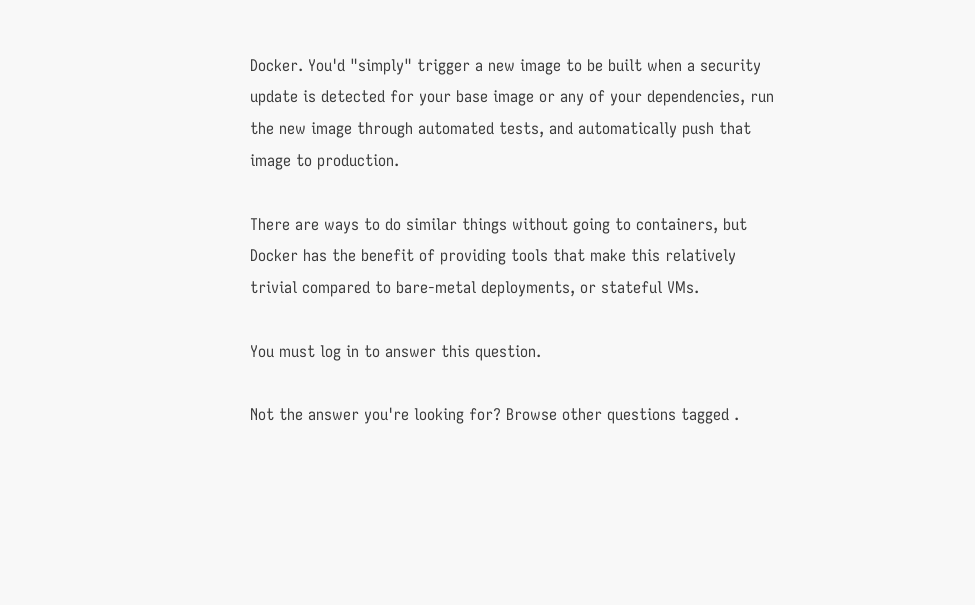Docker. You'd "simply" trigger a new image to be built when a security update is detected for your base image or any of your dependencies, run the new image through automated tests, and automatically push that image to production.

There are ways to do similar things without going to containers, but Docker has the benefit of providing tools that make this relatively trivial compared to bare-metal deployments, or stateful VMs.

You must log in to answer this question.

Not the answer you're looking for? Browse other questions tagged .